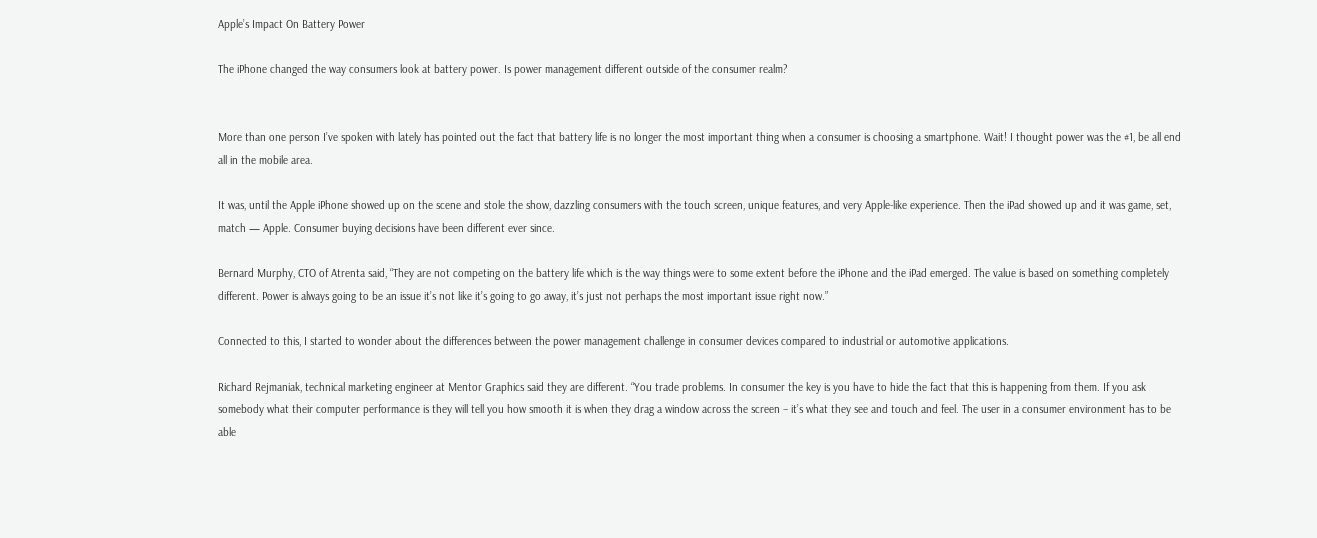Apple’s Impact On Battery Power

The iPhone changed the way consumers look at battery power. Is power management different outside of the consumer realm?


More than one person I’ve spoken with lately has pointed out the fact that battery life is no longer the most important thing when a consumer is choosing a smartphone. Wait! I thought power was the #1, be all end all in the mobile area.

It was, until the Apple iPhone showed up on the scene and stole the show, dazzling consumers with the touch screen, unique features, and very Apple-like experience. Then the iPad showed up and it was game, set, match — Apple. Consumer buying decisions have been different ever since.

Bernard Murphy, CTO of Atrenta said, “They are not competing on the battery life which is the way things were to some extent before the iPhone and the iPad emerged. The value is based on something completely different. Power is always going to be an issue it’s not like it’s going to go away, it’s just not perhaps the most important issue right now.”

Connected to this, I started to wonder about the differences between the power management challenge in consumer devices compared to industrial or automotive applications.

Richard Rejmaniak, technical marketing engineer at Mentor Graphics said they are different. “You trade problems. In consumer the key is you have to hide the fact that this is happening from them. If you ask somebody what their computer performance is they will tell you how smooth it is when they drag a window across the screen – it’s what they see and touch and feel. The user in a consumer environment has to be able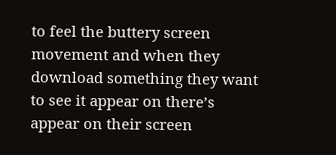to feel the buttery screen movement and when they download something they want to see it appear on there’s appear on their screen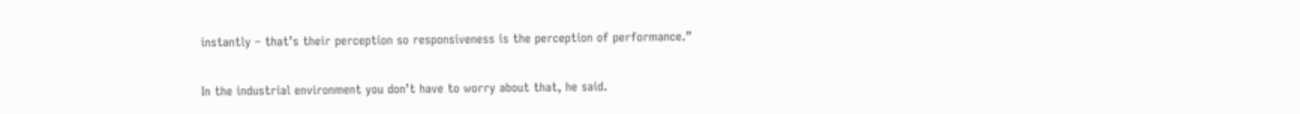instantly – that’s their perception so responsiveness is the perception of performance.”

In the industrial environment you don’t have to worry about that, he said.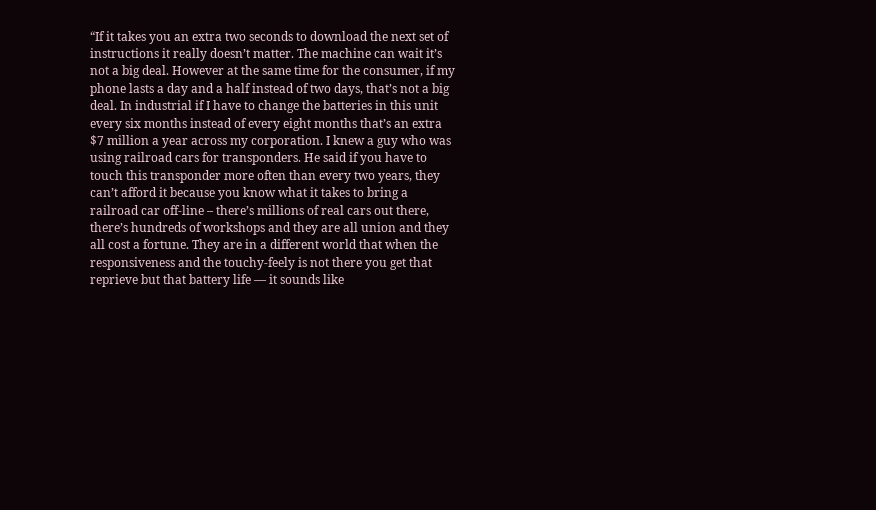“If it takes you an extra two seconds to download the next set of instructions it really doesn’t matter. The machine can wait it’s not a big deal. However at the same time for the consumer, if my phone lasts a day and a half instead of two days, that’s not a big deal. In industrial if I have to change the batteries in this unit every six months instead of every eight months that’s an extra $7 million a year across my corporation. I knew a guy who was using railroad cars for transponders. He said if you have to touch this transponder more often than every two years, they can’t afford it because you know what it takes to bring a railroad car off-line – there’s millions of real cars out there, there’s hundreds of workshops and they are all union and they all cost a fortune. They are in a different world that when the responsiveness and the touchy-feely is not there you get that reprieve but that battery life — it sounds like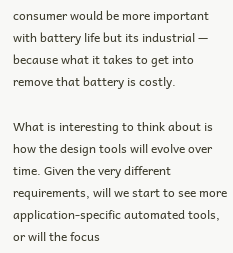consumer would be more important with battery life but its industrial — because what it takes to get into remove that battery is costly.

What is interesting to think about is how the design tools will evolve over time. Given the very different requirements, will we start to see more application-specific automated tools, or will the focus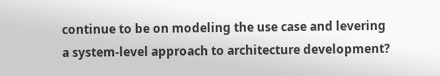continue to be on modeling the use case and levering a system-level approach to architecture development?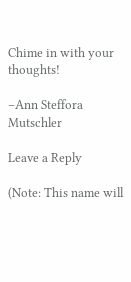Chime in with your thoughts!

–Ann Steffora Mutschler

Leave a Reply

(Note: This name will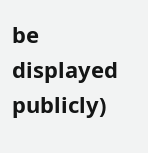be displayed publicly)